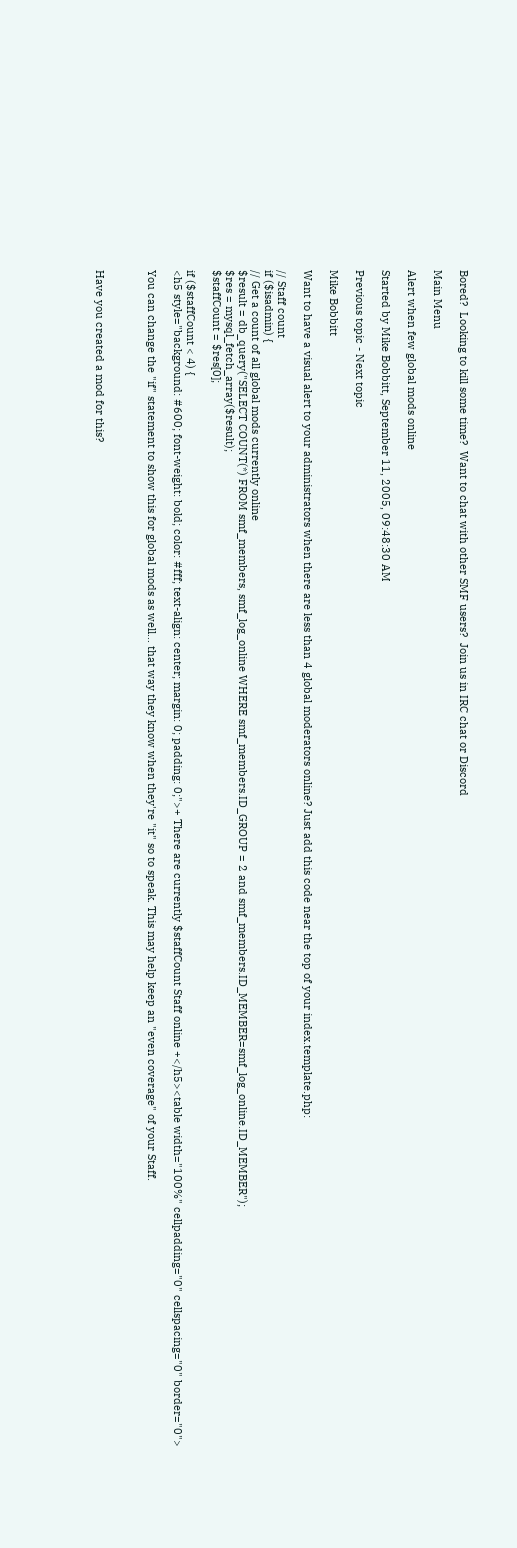Bored?  Looking to kill some time?  Want to chat with other SMF users?  Join us in IRC chat or Discord

Main Menu

Alert when few global mods online

Started by Mike Bobbitt, September 11, 2005, 09:48:30 AM

Previous topic - Next topic

Mike Bobbitt

Want to have a visual alert to your administrators when there are less than 4 global moderators online? Just add this code near the top of your index.template.php:

// Staff count
if ($isadmin) {
// Get a count of all global mods currently online
$result = db_query("SELECT COUNT(*) FROM smf_members, smf_log_online WHERE smf_members.ID_GROUP = 2 and smf_members.ID_MEMBER=smf_log_online.ID_MEMBER");
$res = mysql_fetch_array($result);
$staffCount = $res[0];

if ($staffCount < 4) {
<h5 style="background: #600; font-weight: bold; color: #fff; text-align: center; margin: 0; padding: 0;">+ There are currently $staffCount Staff online +</h5><table width="100%" cellpadding="0" cellspacing="0" border="0">

You can change the "if" statement to show this for global mods as well... that way they know when they're "it" so to speak. This may help keep an "even coverage" of your Staff.



Have you created a mod for this?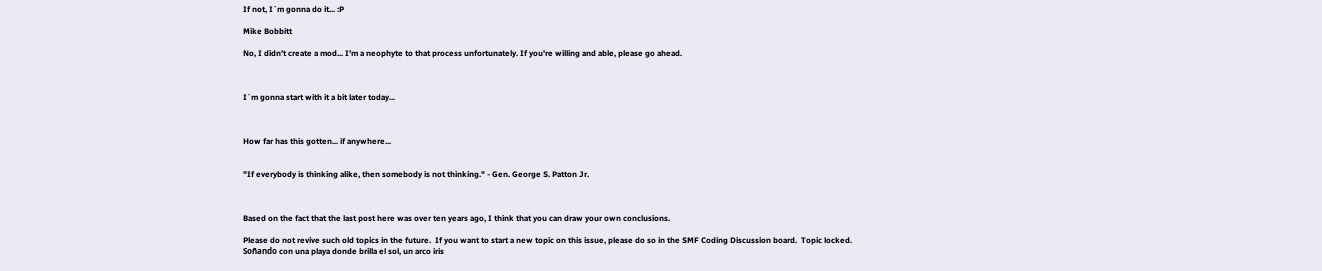If not, I`m gonna do it... :P

Mike Bobbitt

No, I didn't create a mod... I'm a neophyte to that process unfortunately. If you're willing and able, please go ahead.



I`m gonna start with it a bit later today...



How far has this gotten... if anywhere...


"If everybody is thinking alike, then somebody is not thinking." - Gen. George S. Patton Jr.



Based on the fact that the last post here was over ten years ago, I think that you can draw your own conclusions.

Please do not revive such old topics in the future.  If you want to start a new topic on this issue, please do so in the SMF Coding Discussion board.  Topic locked.
Soñando con una playa donde brilla el sol, un arco iris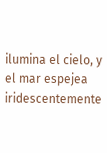ilumina el cielo, y el mar espejea iridescentemente